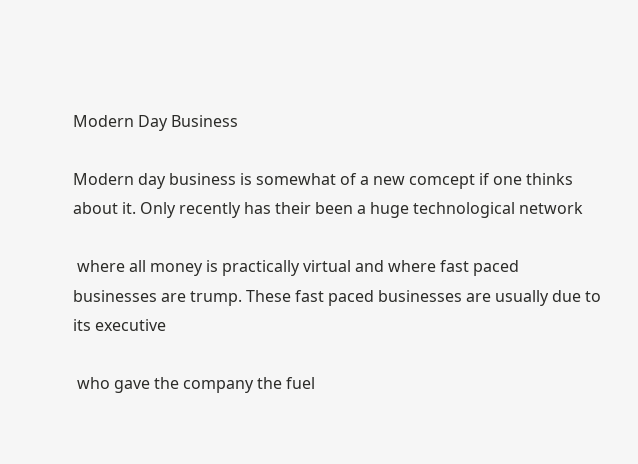Modern Day Business

Modern day business is somewhat of a new comcept if one thinks about it. Only recently has their been a huge technological network

 where all money is practically virtual and where fast paced businesses are trump. These fast paced businesses are usually due to its executive

 who gave the company the fuel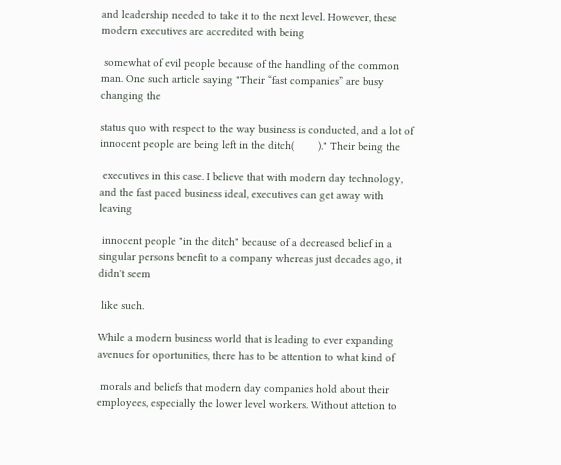and leadership needed to take it to the next level. However, these modern executives are accredited with being

 somewhat of evil people because of the handling of the common man. One such article saying "Their “fast companies” are busy changing the

status quo with respect to the way business is conducted, and a lot of innocent people are being left in the ditch(        )." Their being the

 executives in this case. I believe that with modern day technology, and the fast paced business ideal, executives can get away with leaving

 innocent people "in the ditch" because of a decreased belief in a singular persons benefit to a company whereas just decades ago, it didn't seem

 like such.

While a modern business world that is leading to ever expanding avenues for oportunities, there has to be attention to what kind of

 morals and beliefs that modern day companies hold about their employees, especially the lower level workers. Without attetion to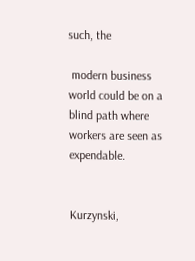such, the

 modern business world could be on a blind path where workers are seen as expendable.


Kurzynski,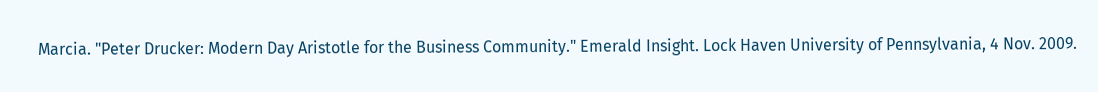Marcia. "Peter Drucker: Modern Day Aristotle for the Business Community." Emerald Insight. Lock Haven University of Pennsylvania, 4 Nov. 2009.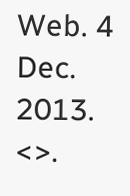Web. 4 Dec. 2013. <>.